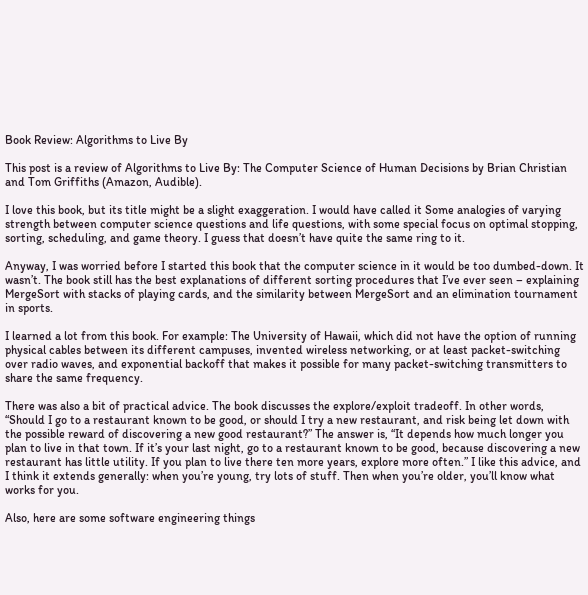Book Review: Algorithms to Live By

This post is a review of Algorithms to Live By: The Computer Science of Human Decisions by Brian Christian and Tom Griffiths (Amazon, Audible).

I love this book, but its title might be a slight exaggeration. I would have called it Some analogies of varying strength between computer science questions and life questions, with some special focus on optimal stopping, sorting, scheduling, and game theory. I guess that doesn’t have quite the same ring to it.

Anyway, I was worried before I started this book that the computer science in it would be too dumbed-down. It wasn’t. The book still has the best explanations of different sorting procedures that I’ve ever seen – explaining MergeSort with stacks of playing cards, and the similarity between MergeSort and an elimination tournament in sports.

I learned a lot from this book. For example: The University of Hawaii, which did not have the option of running physical cables between its different campuses, invented wireless networking, or at least packet-switching over radio waves, and exponential backoff that makes it possible for many packet-switching transmitters to share the same frequency.

There was also a bit of practical advice. The book discusses the explore/exploit tradeoff. In other words, “Should I go to a restaurant known to be good, or should I try a new restaurant, and risk being let down with the possible reward of discovering a new good restaurant?” The answer is, “It depends how much longer you plan to live in that town. If it’s your last night, go to a restaurant known to be good, because discovering a new restaurant has little utility. If you plan to live there ten more years, explore more often.” I like this advice, and I think it extends generally: when you’re young, try lots of stuff. Then when you’re older, you’ll know what works for you.

Also, here are some software engineering things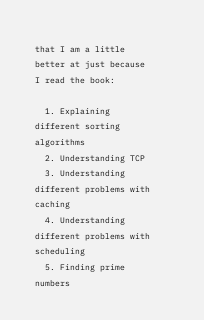that I am a little better at just because I read the book:

  1. Explaining different sorting algorithms
  2. Understanding TCP
  3. Understanding different problems with caching
  4. Understanding different problems with scheduling
  5. Finding prime numbers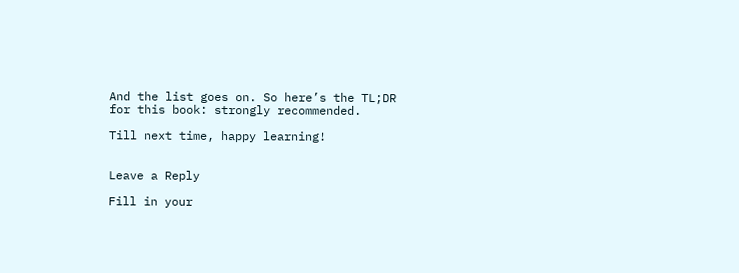And the list goes on. So here’s the TL;DR for this book: strongly recommended.

Till next time, happy learning!


Leave a Reply

Fill in your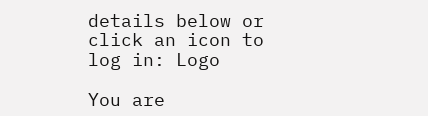details below or click an icon to log in: Logo

You are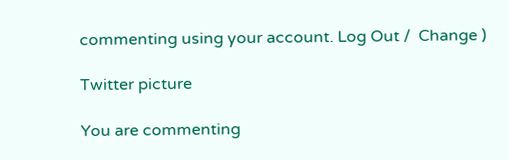commenting using your account. Log Out /  Change )

Twitter picture

You are commenting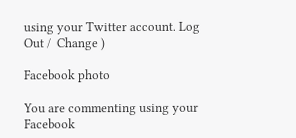using your Twitter account. Log Out /  Change )

Facebook photo

You are commenting using your Facebook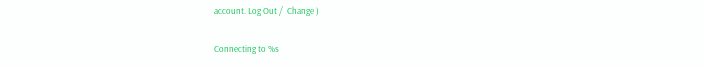account. Log Out /  Change )

Connecting to %s